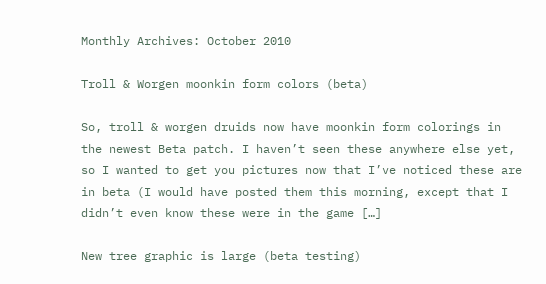Monthly Archives: October 2010

Troll & Worgen moonkin form colors (beta)

So, troll & worgen druids now have moonkin form colorings in the newest Beta patch. I haven’t seen these anywhere else yet, so I wanted to get you pictures now that I’ve noticed these are in beta (I would have posted them this morning, except that I didn’t even know these were in the game […]

New tree graphic is large (beta testing)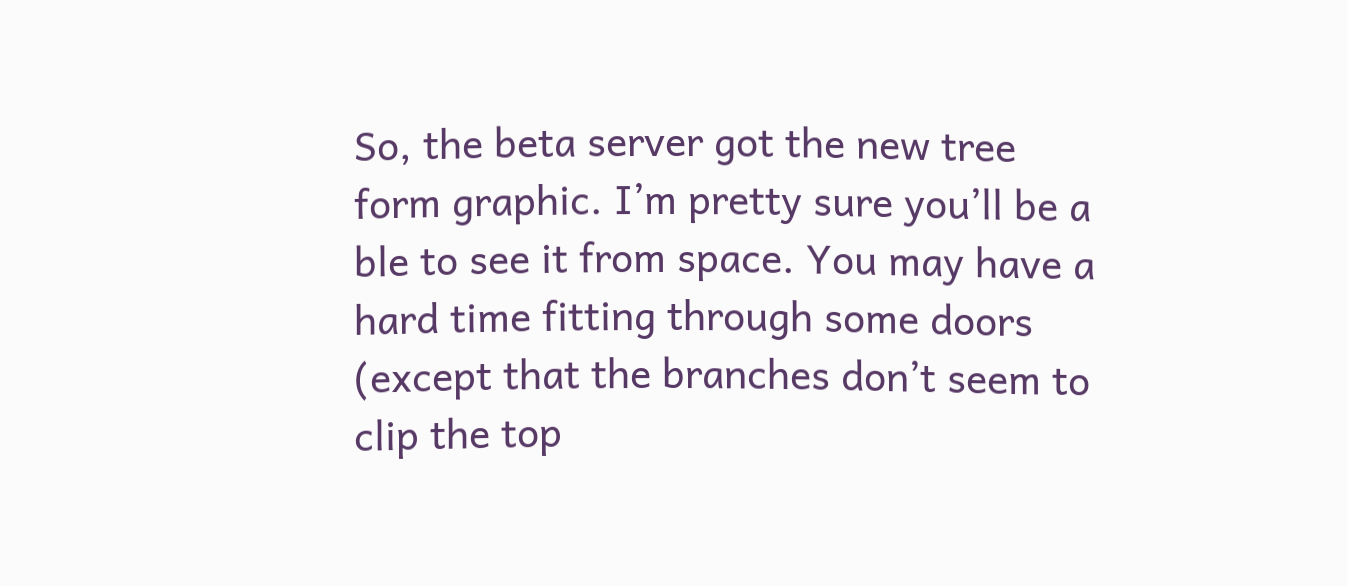So, the beta server got the new tree form graphic. I’m pretty sure you’ll be a ble to see it from space. You may have a hard time fitting through some doors (except that the branches don’t seem to clip the top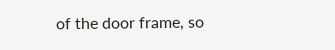of the door frame, so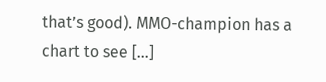that’s good). MMO-champion has a chart to see […]